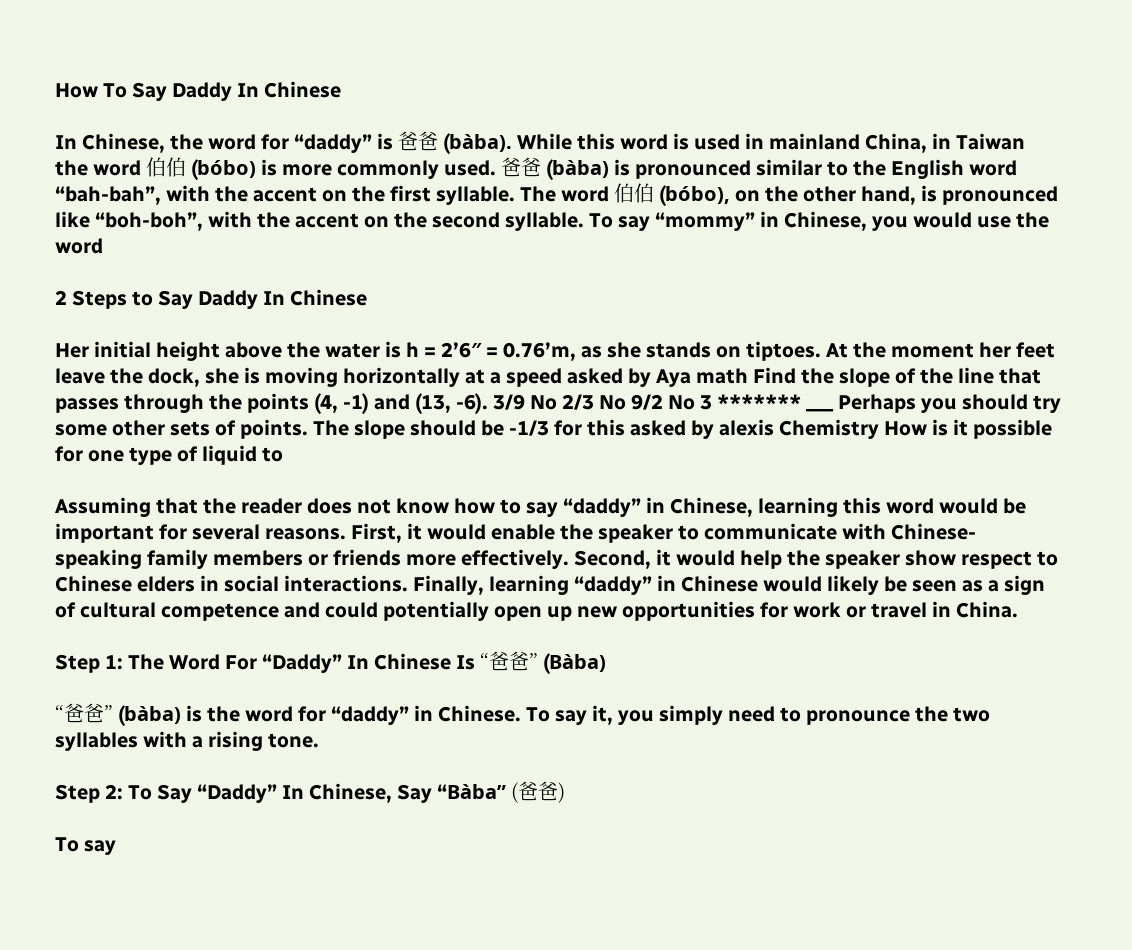How To Say Daddy In Chinese

In Chinese, the word for “daddy” is 爸爸 (bàba). While this word is used in mainland China, in Taiwan the word 伯伯 (bóbo) is more commonly used. 爸爸 (bàba) is pronounced similar to the English word “bah-bah”, with the accent on the first syllable. The word 伯伯 (bóbo), on the other hand, is pronounced like “boh-boh”, with the accent on the second syllable. To say “mommy” in Chinese, you would use the word

2 Steps to Say Daddy In Chinese

Her initial height above the water is h = 2’6″ = 0.76’m, as she stands on tiptoes. At the moment her feet leave the dock, she is moving horizontally at a speed asked by Aya math Find the slope of the line that passes through the points (4, -1) and (13, -6). 3/9 No 2/3 No 9/2 No 3 ******* ___ Perhaps you should try some other sets of points. The slope should be -1/3 for this asked by alexis Chemistry How is it possible for one type of liquid to

Assuming that the reader does not know how to say “daddy” in Chinese, learning this word would be important for several reasons. First, it would enable the speaker to communicate with Chinese-speaking family members or friends more effectively. Second, it would help the speaker show respect to Chinese elders in social interactions. Finally, learning “daddy” in Chinese would likely be seen as a sign of cultural competence and could potentially open up new opportunities for work or travel in China.

Step 1: The Word For “Daddy” In Chinese Is “爸爸” (Bàba)

“爸爸” (bàba) is the word for “daddy” in Chinese. To say it, you simply need to pronounce the two syllables with a rising tone.

Step 2: To Say “Daddy” In Chinese, Say “Bàba” (爸爸)

To say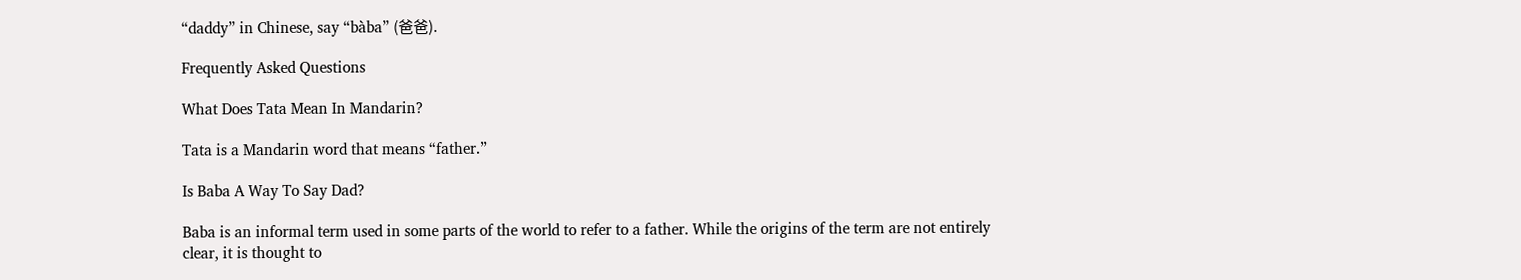“daddy” in Chinese, say “bàba” (爸爸).

Frequently Asked Questions

What Does Tata Mean In Mandarin?

Tata is a Mandarin word that means “father.”

Is Baba A Way To Say Dad?

Baba is an informal term used in some parts of the world to refer to a father. While the origins of the term are not entirely clear, it is thought to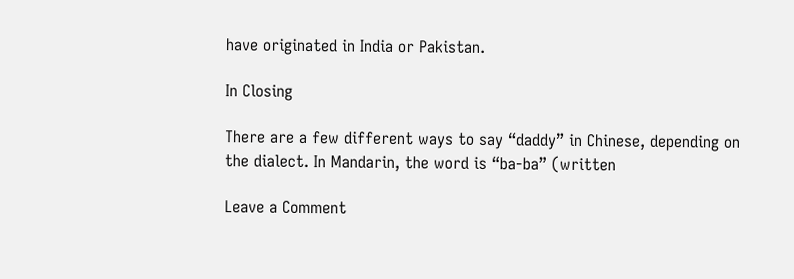have originated in India or Pakistan.

In Closing

There are a few different ways to say “daddy” in Chinese, depending on the dialect. In Mandarin, the word is “ba-ba” (written

Leave a Comment